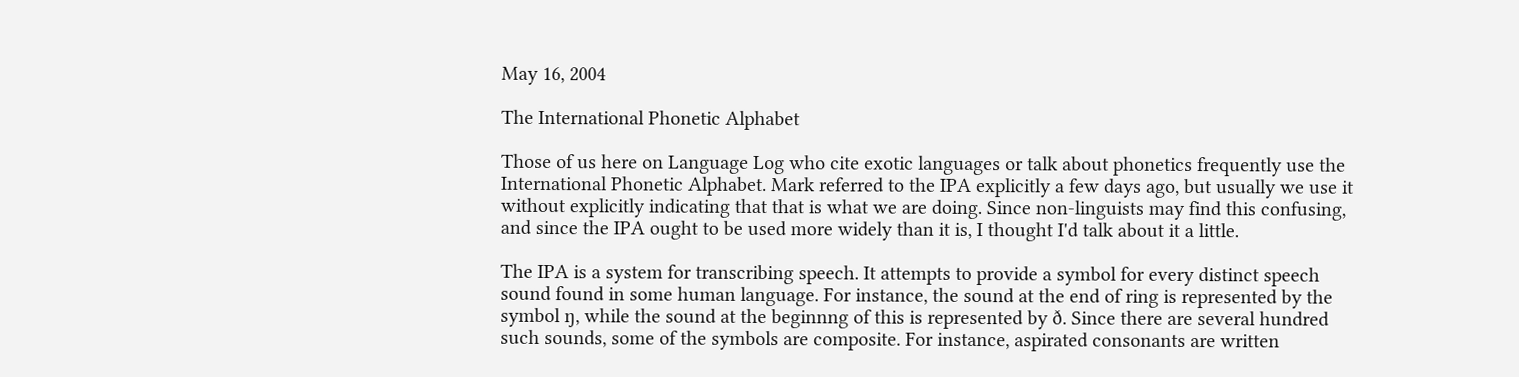May 16, 2004

The International Phonetic Alphabet

Those of us here on Language Log who cite exotic languages or talk about phonetics frequently use the International Phonetic Alphabet. Mark referred to the IPA explicitly a few days ago, but usually we use it without explicitly indicating that that is what we are doing. Since non-linguists may find this confusing, and since the IPA ought to be used more widely than it is, I thought I'd talk about it a little.

The IPA is a system for transcribing speech. It attempts to provide a symbol for every distinct speech sound found in some human language. For instance, the sound at the end of ring is represented by the symbol ŋ, while the sound at the beginnng of this is represented by ð. Since there are several hundred such sounds, some of the symbols are composite. For instance, aspirated consonants are written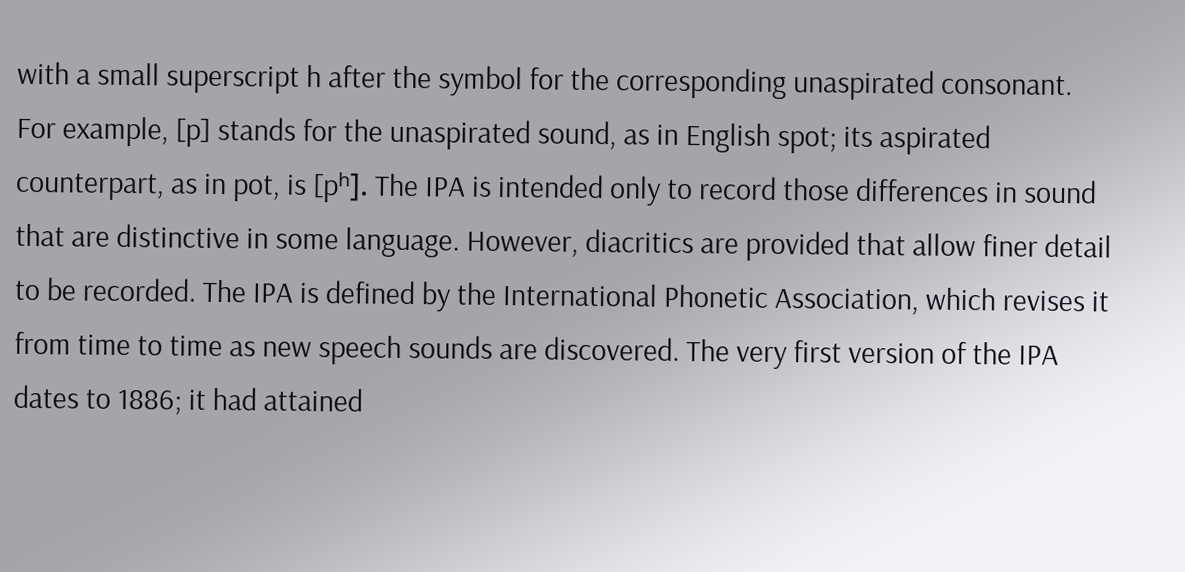with a small superscript h after the symbol for the corresponding unaspirated consonant. For example, [p] stands for the unaspirated sound, as in English spot; its aspirated counterpart, as in pot, is [pʰ]. The IPA is intended only to record those differences in sound that are distinctive in some language. However, diacritics are provided that allow finer detail to be recorded. The IPA is defined by the International Phonetic Association, which revises it from time to time as new speech sounds are discovered. The very first version of the IPA dates to 1886; it had attained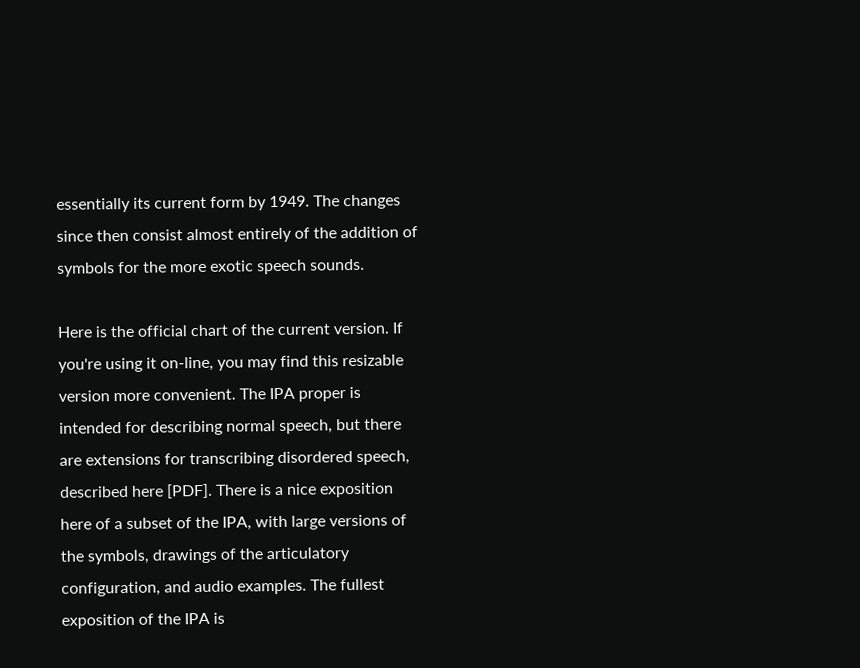essentially its current form by 1949. The changes since then consist almost entirely of the addition of symbols for the more exotic speech sounds.

Here is the official chart of the current version. If you're using it on-line, you may find this resizable version more convenient. The IPA proper is intended for describing normal speech, but there are extensions for transcribing disordered speech, described here [PDF]. There is a nice exposition here of a subset of the IPA, with large versions of the symbols, drawings of the articulatory configuration, and audio examples. The fullest exposition of the IPA is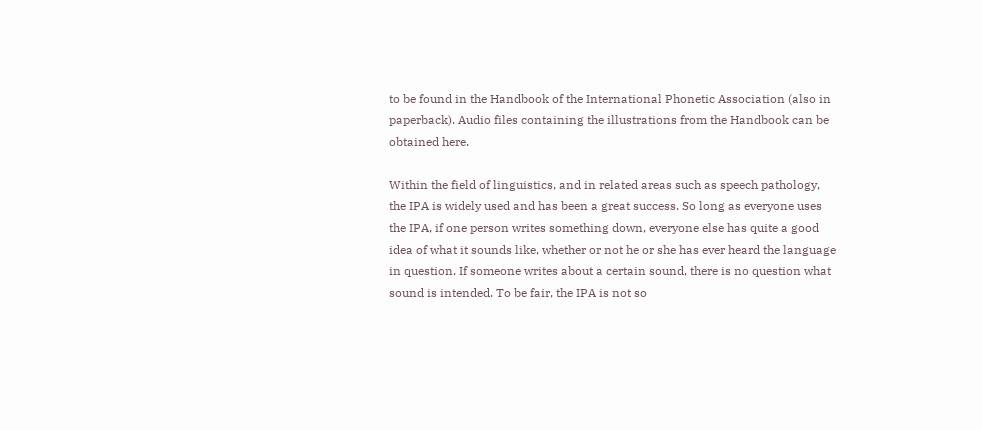to be found in the Handbook of the International Phonetic Association (also in paperback). Audio files containing the illustrations from the Handbook can be obtained here.

Within the field of linguistics, and in related areas such as speech pathology, the IPA is widely used and has been a great success. So long as everyone uses the IPA, if one person writes something down, everyone else has quite a good idea of what it sounds like, whether or not he or she has ever heard the language in question. If someone writes about a certain sound, there is no question what sound is intended. To be fair, the IPA is not so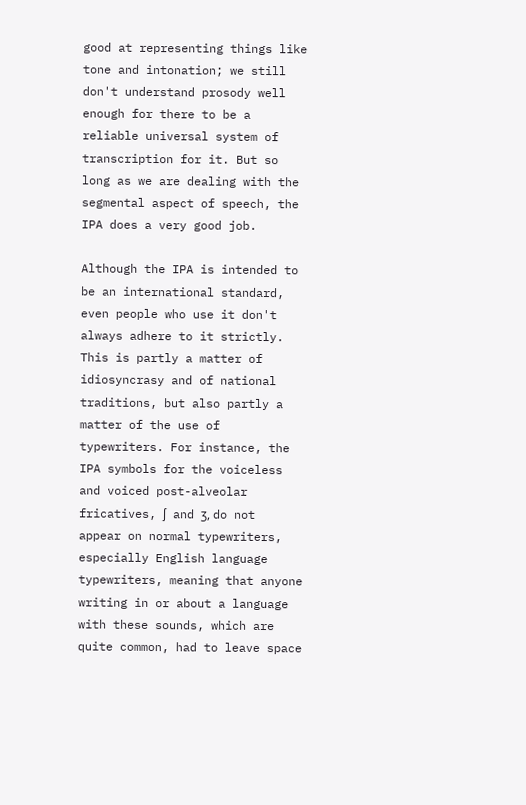good at representing things like tone and intonation; we still don't understand prosody well enough for there to be a reliable universal system of transcription for it. But so long as we are dealing with the segmental aspect of speech, the IPA does a very good job.

Although the IPA is intended to be an international standard, even people who use it don't always adhere to it strictly. This is partly a matter of idiosyncrasy and of national traditions, but also partly a matter of the use of typewriters. For instance, the IPA symbols for the voiceless and voiced post-alveolar fricatives, ʃ and ʒ, do not appear on normal typewriters, especially English language typewriters, meaning that anyone writing in or about a language with these sounds, which are quite common, had to leave space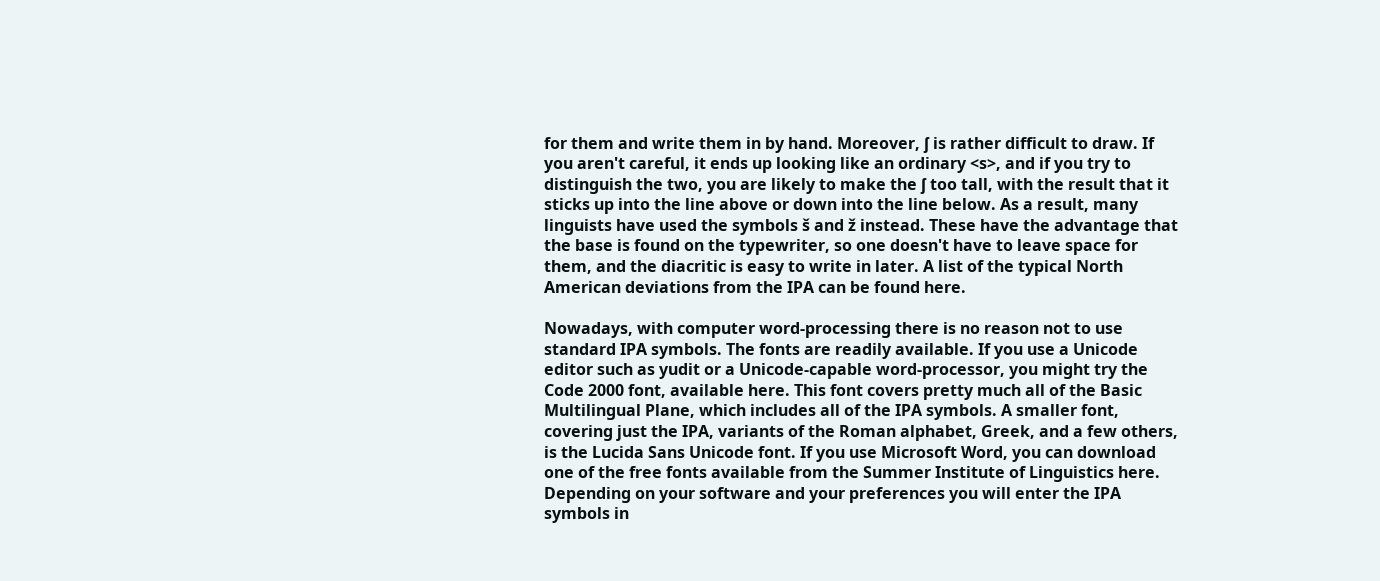for them and write them in by hand. Moreover, ʃ is rather difficult to draw. If you aren't careful, it ends up looking like an ordinary <s>, and if you try to distinguish the two, you are likely to make the ʃ too tall, with the result that it sticks up into the line above or down into the line below. As a result, many linguists have used the symbols š and ž instead. These have the advantage that the base is found on the typewriter, so one doesn't have to leave space for them, and the diacritic is easy to write in later. A list of the typical North American deviations from the IPA can be found here.

Nowadays, with computer word-processing there is no reason not to use standard IPA symbols. The fonts are readily available. If you use a Unicode editor such as yudit or a Unicode-capable word-processor, you might try the Code 2000 font, available here. This font covers pretty much all of the Basic Multilingual Plane, which includes all of the IPA symbols. A smaller font, covering just the IPA, variants of the Roman alphabet, Greek, and a few others, is the Lucida Sans Unicode font. If you use Microsoft Word, you can download one of the free fonts available from the Summer Institute of Linguistics here. Depending on your software and your preferences you will enter the IPA symbols in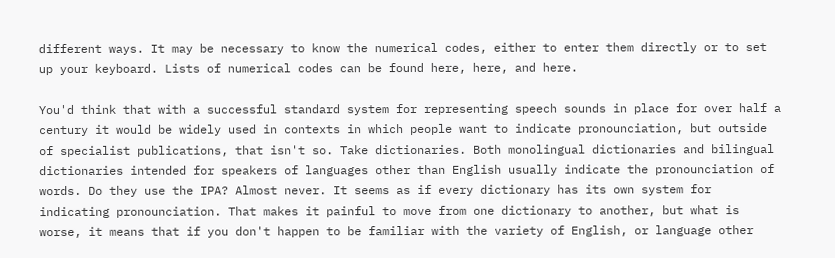different ways. It may be necessary to know the numerical codes, either to enter them directly or to set up your keyboard. Lists of numerical codes can be found here, here, and here.

You'd think that with a successful standard system for representing speech sounds in place for over half a century it would be widely used in contexts in which people want to indicate pronounciation, but outside of specialist publications, that isn't so. Take dictionaries. Both monolingual dictionaries and bilingual dictionaries intended for speakers of languages other than English usually indicate the pronounciation of words. Do they use the IPA? Almost never. It seems as if every dictionary has its own system for indicating pronounciation. That makes it painful to move from one dictionary to another, but what is worse, it means that if you don't happen to be familiar with the variety of English, or language other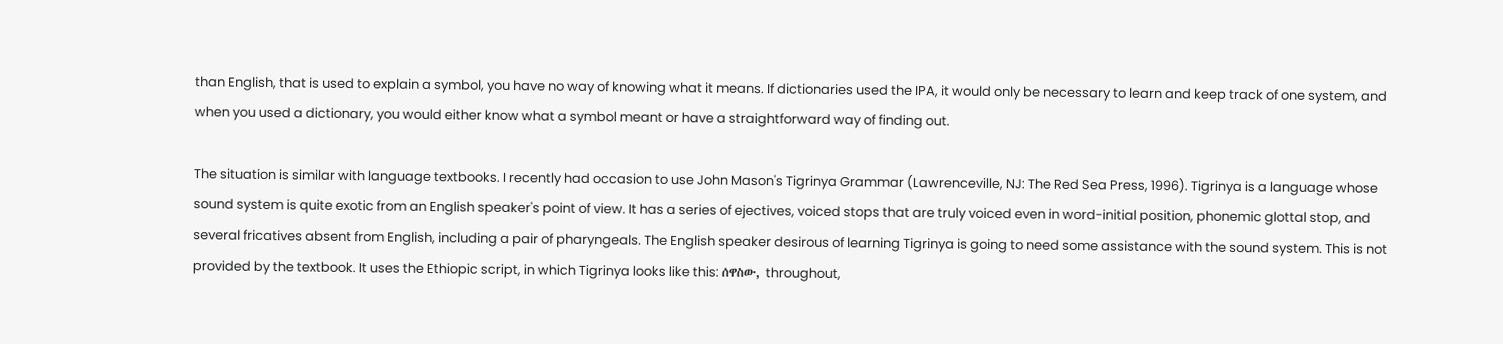than English, that is used to explain a symbol, you have no way of knowing what it means. If dictionaries used the IPA, it would only be necessary to learn and keep track of one system, and when you used a dictionary, you would either know what a symbol meant or have a straightforward way of finding out.

The situation is similar with language textbooks. I recently had occasion to use John Mason's Tigrinya Grammar (Lawrenceville, NJ: The Red Sea Press, 1996). Tigrinya is a language whose sound system is quite exotic from an English speaker's point of view. It has a series of ejectives, voiced stops that are truly voiced even in word-initial position, phonemic glottal stop, and several fricatives absent from English, including a pair of pharyngeals. The English speaker desirous of learning Tigrinya is going to need some assistance with the sound system. This is not provided by the textbook. It uses the Ethiopic script, in which Tigrinya looks like this: ሰዋስው, throughout,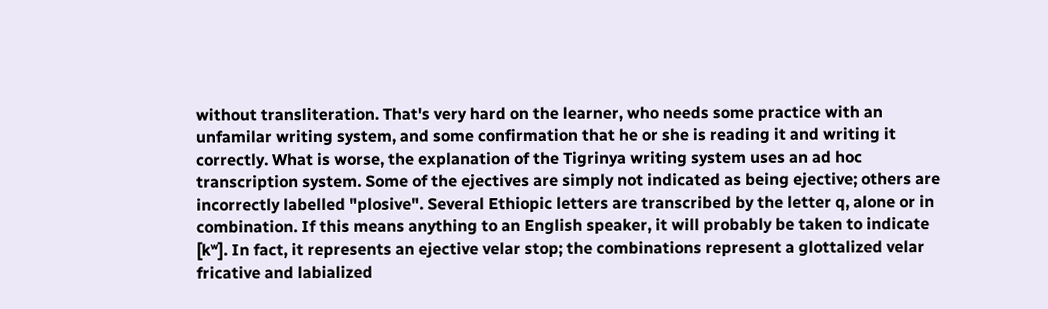without transliteration. That's very hard on the learner, who needs some practice with an unfamilar writing system, and some confirmation that he or she is reading it and writing it correctly. What is worse, the explanation of the Tigrinya writing system uses an ad hoc transcription system. Some of the ejectives are simply not indicated as being ejective; others are incorrectly labelled "plosive". Several Ethiopic letters are transcribed by the letter q, alone or in combination. If this means anything to an English speaker, it will probably be taken to indicate [kʷ]. In fact, it represents an ejective velar stop; the combinations represent a glottalized velar fricative and labialized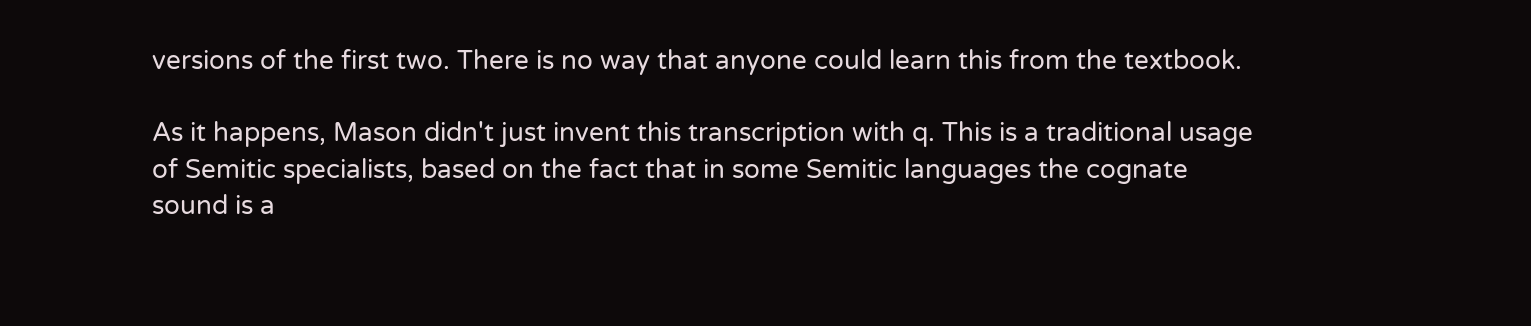versions of the first two. There is no way that anyone could learn this from the textbook.

As it happens, Mason didn't just invent this transcription with q. This is a traditional usage of Semitic specialists, based on the fact that in some Semitic languages the cognate sound is a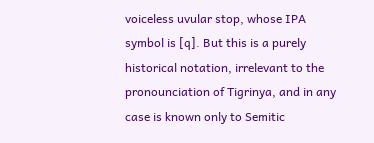voiceless uvular stop, whose IPA symbol is [q]. But this is a purely historical notation, irrelevant to the pronounciation of Tigrinya, and in any case is known only to Semitic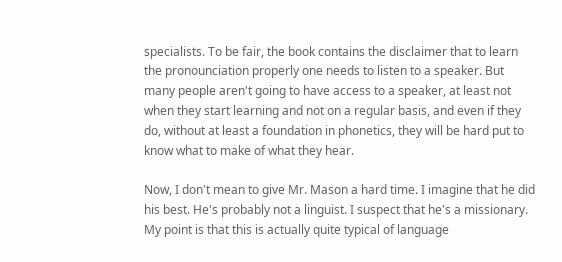specialists. To be fair, the book contains the disclaimer that to learn the pronounciation properly one needs to listen to a speaker. But many people aren't going to have access to a speaker, at least not when they start learning and not on a regular basis, and even if they do, without at least a foundation in phonetics, they will be hard put to know what to make of what they hear.

Now, I don't mean to give Mr. Mason a hard time. I imagine that he did his best. He's probably not a linguist. I suspect that he's a missionary. My point is that this is actually quite typical of language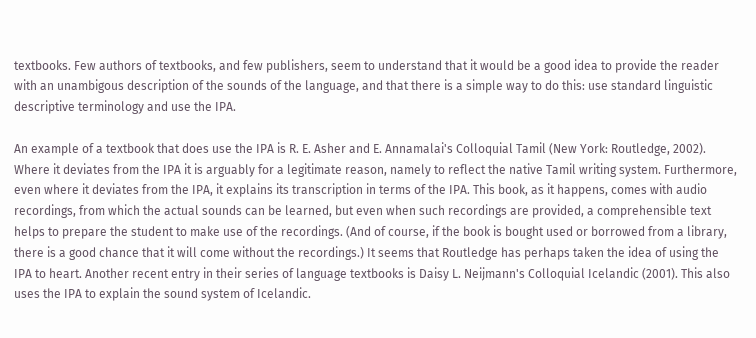textbooks. Few authors of textbooks, and few publishers, seem to understand that it would be a good idea to provide the reader with an unambigous description of the sounds of the language, and that there is a simple way to do this: use standard linguistic descriptive terminology and use the IPA.

An example of a textbook that does use the IPA is R. E. Asher and E. Annamalai's Colloquial Tamil (New York: Routledge, 2002). Where it deviates from the IPA it is arguably for a legitimate reason, namely to reflect the native Tamil writing system. Furthermore, even where it deviates from the IPA, it explains its transcription in terms of the IPA. This book, as it happens, comes with audio recordings, from which the actual sounds can be learned, but even when such recordings are provided, a comprehensible text helps to prepare the student to make use of the recordings. (And of course, if the book is bought used or borrowed from a library, there is a good chance that it will come without the recordings.) It seems that Routledge has perhaps taken the idea of using the IPA to heart. Another recent entry in their series of language textbooks is Daisy L. Neijmann's Colloquial Icelandic (2001). This also uses the IPA to explain the sound system of Icelandic.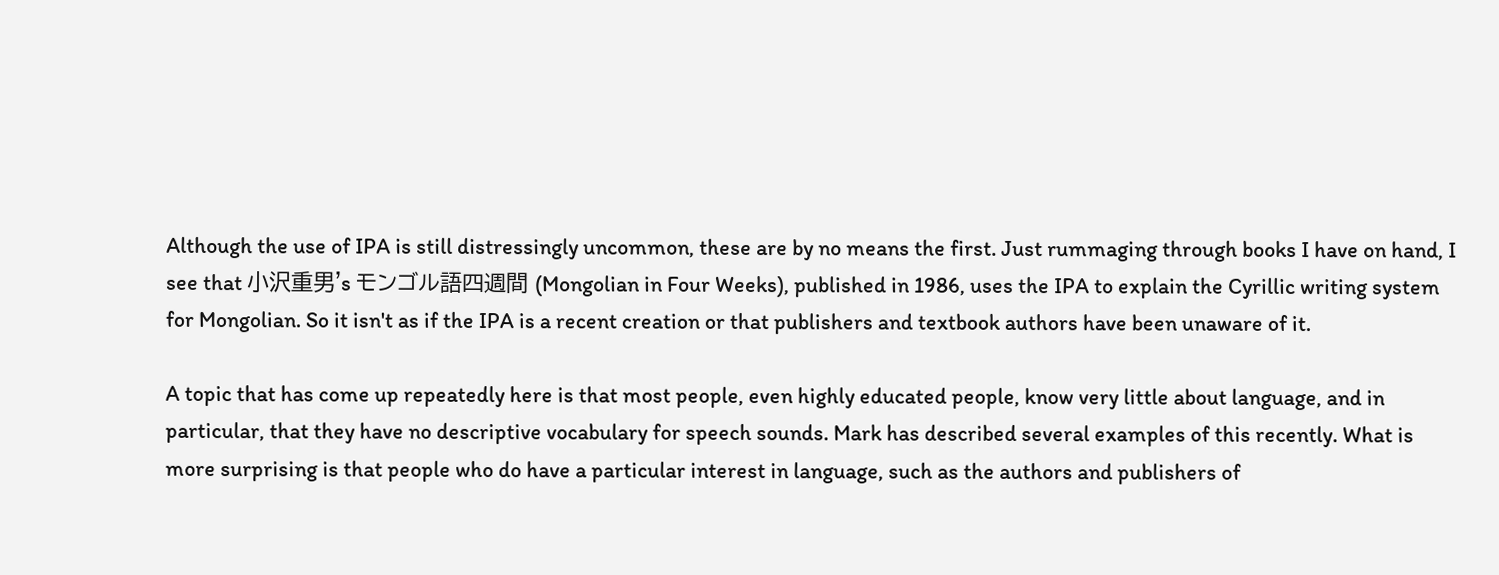Although the use of IPA is still distressingly uncommon, these are by no means the first. Just rummaging through books I have on hand, I see that 小沢重男's モンゴル語四週間 (Mongolian in Four Weeks), published in 1986, uses the IPA to explain the Cyrillic writing system for Mongolian. So it isn't as if the IPA is a recent creation or that publishers and textbook authors have been unaware of it.

A topic that has come up repeatedly here is that most people, even highly educated people, know very little about language, and in particular, that they have no descriptive vocabulary for speech sounds. Mark has described several examples of this recently. What is more surprising is that people who do have a particular interest in language, such as the authors and publishers of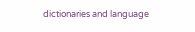dictionaries and language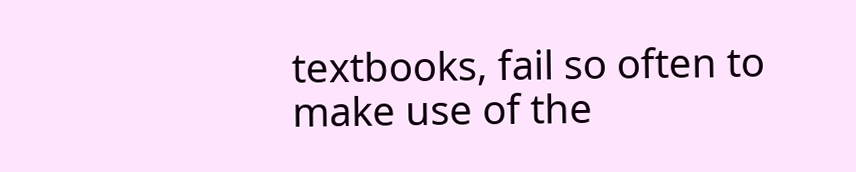textbooks, fail so often to make use of the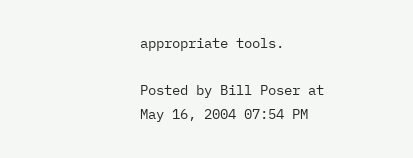appropriate tools.

Posted by Bill Poser at May 16, 2004 07:54 PM